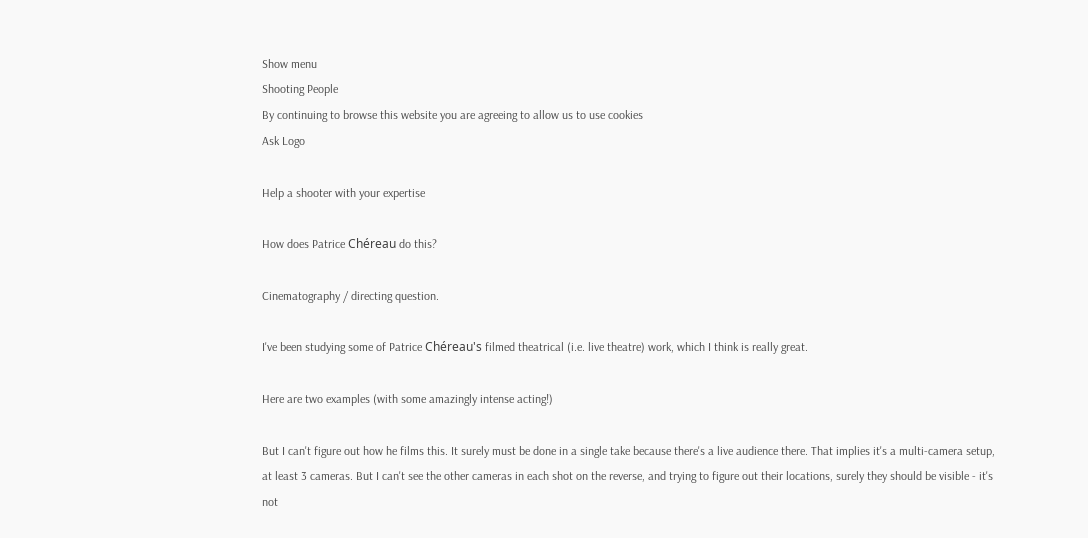Show menu
Shooting People
By continuing to browse this website you are agreeing to allow us to use cookies
Ask Logo

Help a shooter with your expertise

How does Patrice Chéreau do this?

Cinematography / directing question.

I've been studying some of Patrice Chéreau's filmed theatrical (i.e. live theatre) work, which I think is really great.

Here are two examples (with some amazingly intense acting!)

But I can't figure out how he films this. It surely must be done in a single take because there's a live audience there. That implies it's a multi-camera setup, at least 3 cameras. But I can't see the other cameras in each shot on the reverse, and trying to figure out their locations, surely they should be visible - it's not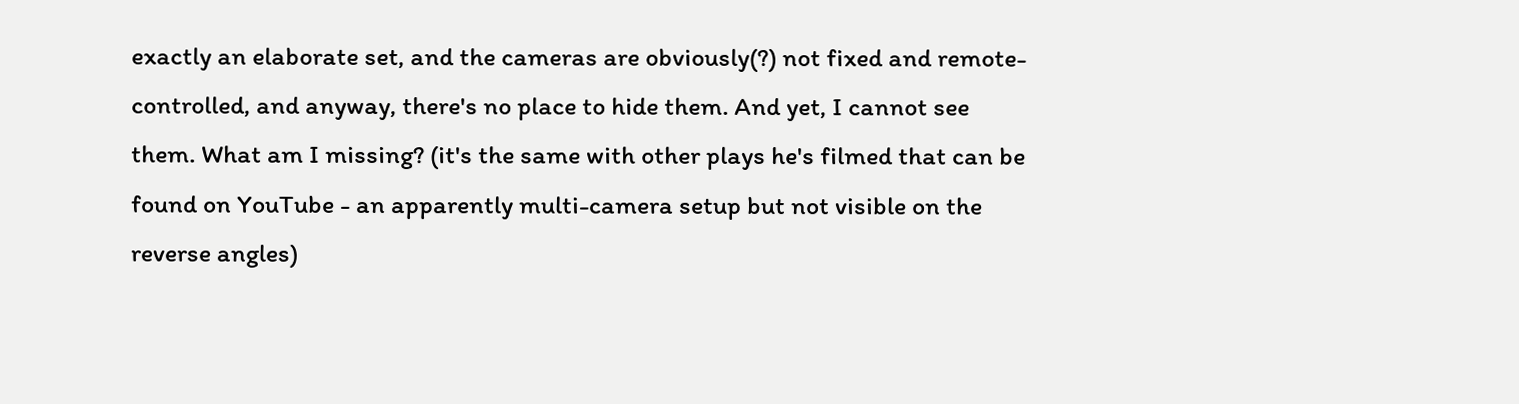exactly an elaborate set, and the cameras are obviously(?) not fixed and remote-controlled, and anyway, there's no place to hide them. And yet, I cannot see them. What am I missing? (it's the same with other plays he's filmed that can be found on YouTube - an apparently multi-camera setup but not visible on the reverse angles)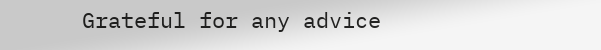Grateful for any advice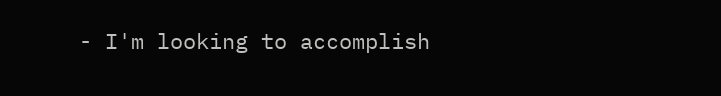- I'm looking to accomplish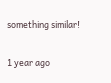something similar!


1 year ago